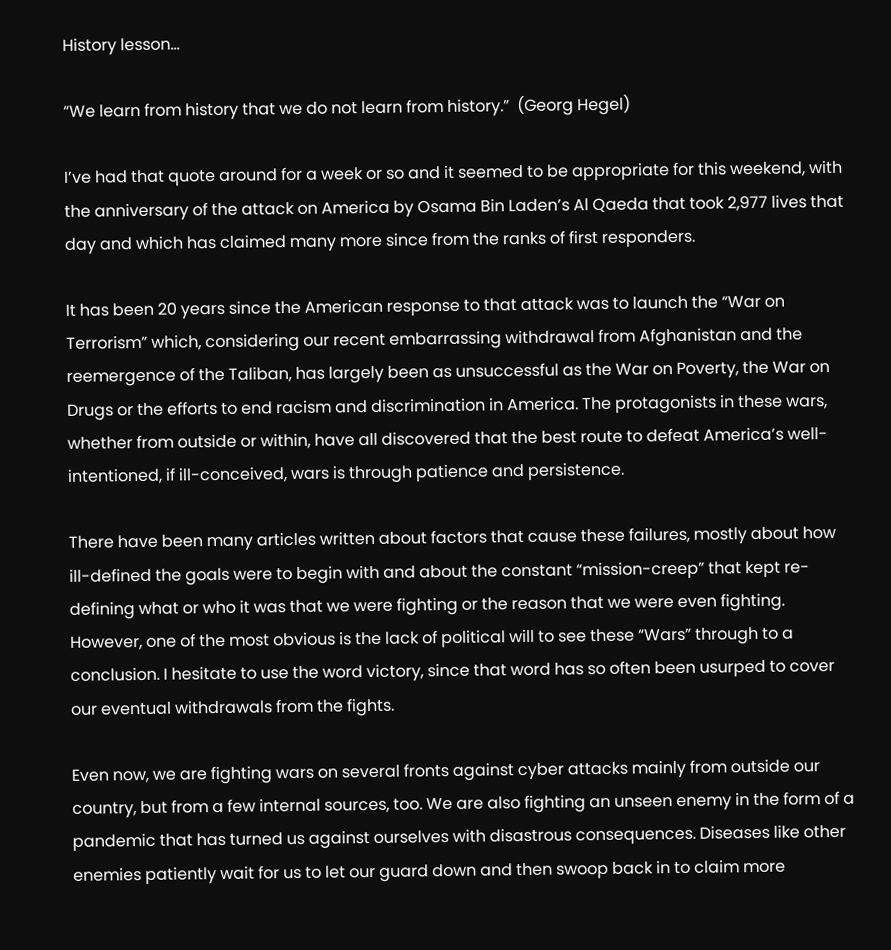History lesson…

“We learn from history that we do not learn from history.”  (Georg Hegel)

I’ve had that quote around for a week or so and it seemed to be appropriate for this weekend, with the anniversary of the attack on America by Osama Bin Laden’s Al Qaeda that took 2,977 lives that day and which has claimed many more since from the ranks of first responders.

It has been 20 years since the American response to that attack was to launch the “War on Terrorism” which, considering our recent embarrassing withdrawal from Afghanistan and the reemergence of the Taliban, has largely been as unsuccessful as the War on Poverty, the War on Drugs or the efforts to end racism and discrimination in America. The protagonists in these wars, whether from outside or within, have all discovered that the best route to defeat America’s well-intentioned, if ill-conceived, wars is through patience and persistence.

There have been many articles written about factors that cause these failures, mostly about how ill-defined the goals were to begin with and about the constant “mission-creep” that kept re-defining what or who it was that we were fighting or the reason that we were even fighting.  However, one of the most obvious is the lack of political will to see these “Wars” through to a conclusion. I hesitate to use the word victory, since that word has so often been usurped to cover our eventual withdrawals from the fights.

Even now, we are fighting wars on several fronts against cyber attacks mainly from outside our country, but from a few internal sources, too. We are also fighting an unseen enemy in the form of a pandemic that has turned us against ourselves with disastrous consequences. Diseases like other enemies patiently wait for us to let our guard down and then swoop back in to claim more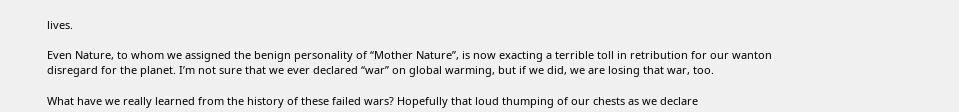lives.

Even Nature, to whom we assigned the benign personality of “Mother Nature”, is now exacting a terrible toll in retribution for our wanton disregard for the planet. I’m not sure that we ever declared “war” on global warming, but if we did, we are losing that war, too.

What have we really learned from the history of these failed wars? Hopefully that loud thumping of our chests as we declare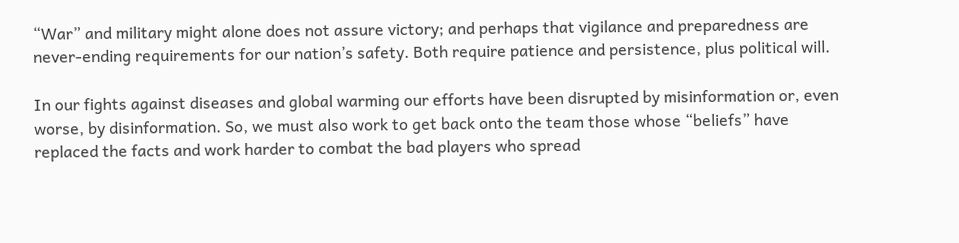“War” and military might alone does not assure victory; and perhaps that vigilance and preparedness are never-ending requirements for our nation’s safety. Both require patience and persistence, plus political will.

In our fights against diseases and global warming our efforts have been disrupted by misinformation or, even worse, by disinformation. So, we must also work to get back onto the team those whose “beliefs” have replaced the facts and work harder to combat the bad players who spread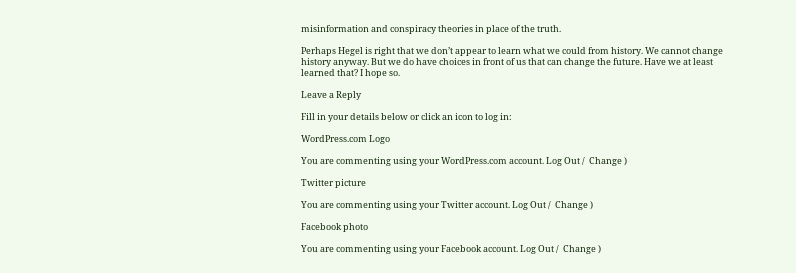misinformation and conspiracy theories in place of the truth.

Perhaps Hegel is right that we don’t appear to learn what we could from history. We cannot change history anyway. But we do have choices in front of us that can change the future. Have we at least learned that? I hope so.

Leave a Reply

Fill in your details below or click an icon to log in:

WordPress.com Logo

You are commenting using your WordPress.com account. Log Out /  Change )

Twitter picture

You are commenting using your Twitter account. Log Out /  Change )

Facebook photo

You are commenting using your Facebook account. Log Out /  Change )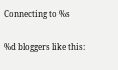Connecting to %s

%d bloggers like this: